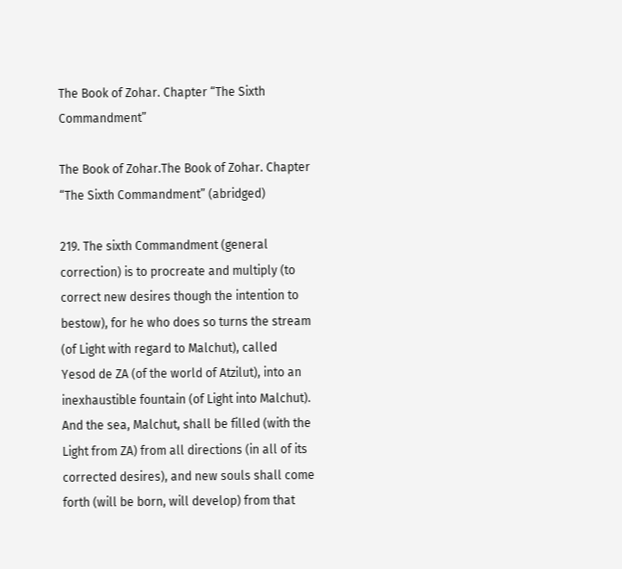The Book of Zohar. Chapter “The Sixth Commandment”

The Book of Zohar.The Book of Zohar. Chapter “The Sixth Commandment” (abridged)

219. The sixth Commandment (general correction) is to procreate and multiply (to correct new desires though the intention to bestow), for he who does so turns the stream (of Light with regard to Malchut), called Yesod de ZA (of the world of Atzilut), into an inexhaustible fountain (of Light into Malchut). And the sea, Malchut, shall be filled (with the Light from ZA) from all directions (in all of its corrected desires), and new souls shall come forth (will be born, will develop) from that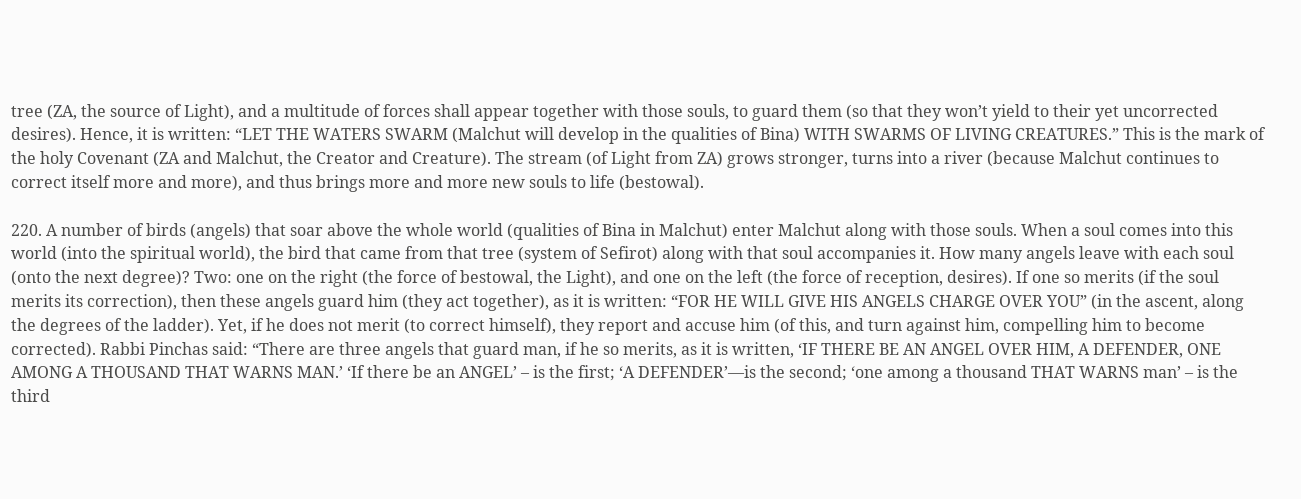tree (ZA, the source of Light), and a multitude of forces shall appear together with those souls, to guard them (so that they won’t yield to their yet uncorrected desires). Hence, it is written: “LET THE WATERS SWARM (Malchut will develop in the qualities of Bina) WITH SWARMS OF LIVING CREATURES.” This is the mark of the holy Covenant (ZA and Malchut, the Creator and Creature). The stream (of Light from ZA) grows stronger, turns into a river (because Malchut continues to correct itself more and more), and thus brings more and more new souls to life (bestowal).

220. A number of birds (angels) that soar above the whole world (qualities of Bina in Malchut) enter Malchut along with those souls. When a soul comes into this world (into the spiritual world), the bird that came from that tree (system of Sefirot) along with that soul accompanies it. How many angels leave with each soul (onto the next degree)? Two: one on the right (the force of bestowal, the Light), and one on the left (the force of reception, desires). If one so merits (if the soul merits its correction), then these angels guard him (they act together), as it is written: “FOR HE WILL GIVE HIS ANGELS CHARGE OVER YOU” (in the ascent, along the degrees of the ladder). Yet, if he does not merit (to correct himself), they report and accuse him (of this, and turn against him, compelling him to become corrected). Rabbi Pinchas said: “There are three angels that guard man, if he so merits, as it is written, ‘IF THERE BE AN ANGEL OVER HIM, A DEFENDER, ONE AMONG A THOUSAND THAT WARNS MAN.’ ‘If there be an ANGEL’ – is the first; ‘A DEFENDER’—is the second; ‘one among a thousand THAT WARNS man’ – is the third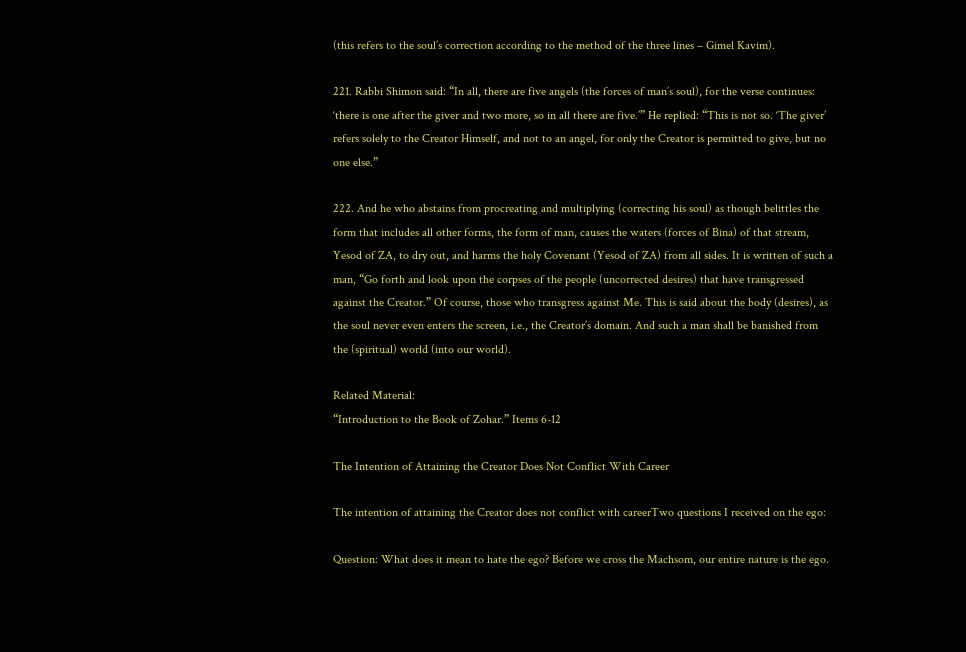(this refers to the soul’s correction according to the method of the three lines – Gimel Kavim).

221. Rabbi Shimon said: “In all, there are five angels (the forces of man’s soul), for the verse continues: ‘there is one after the giver and two more, so in all there are five.’” He replied: “This is not so. ‘The giver’ refers solely to the Creator Himself, and not to an angel, for only the Creator is permitted to give, but no one else.”

222. And he who abstains from procreating and multiplying (correcting his soul) as though belittles the form that includes all other forms, the form of man, causes the waters (forces of Bina) of that stream, Yesod of ZA, to dry out, and harms the holy Covenant (Yesod of ZA) from all sides. It is written of such a man, “Go forth and look upon the corpses of the people (uncorrected desires) that have transgressed against the Creator.” Of course, those who transgress against Me. This is said about the body (desires), as the soul never even enters the screen, i.e., the Creator’s domain. And such a man shall be banished from the (spiritual) world (into our world).

Related Material:
“Introduction to the Book of Zohar.” Items 6-12

The Intention of Attaining the Creator Does Not Conflict With Career

The intention of attaining the Creator does not conflict with careerTwo questions I received on the ego:

Question: What does it mean to hate the ego? Before we cross the Machsom, our entire nature is the ego.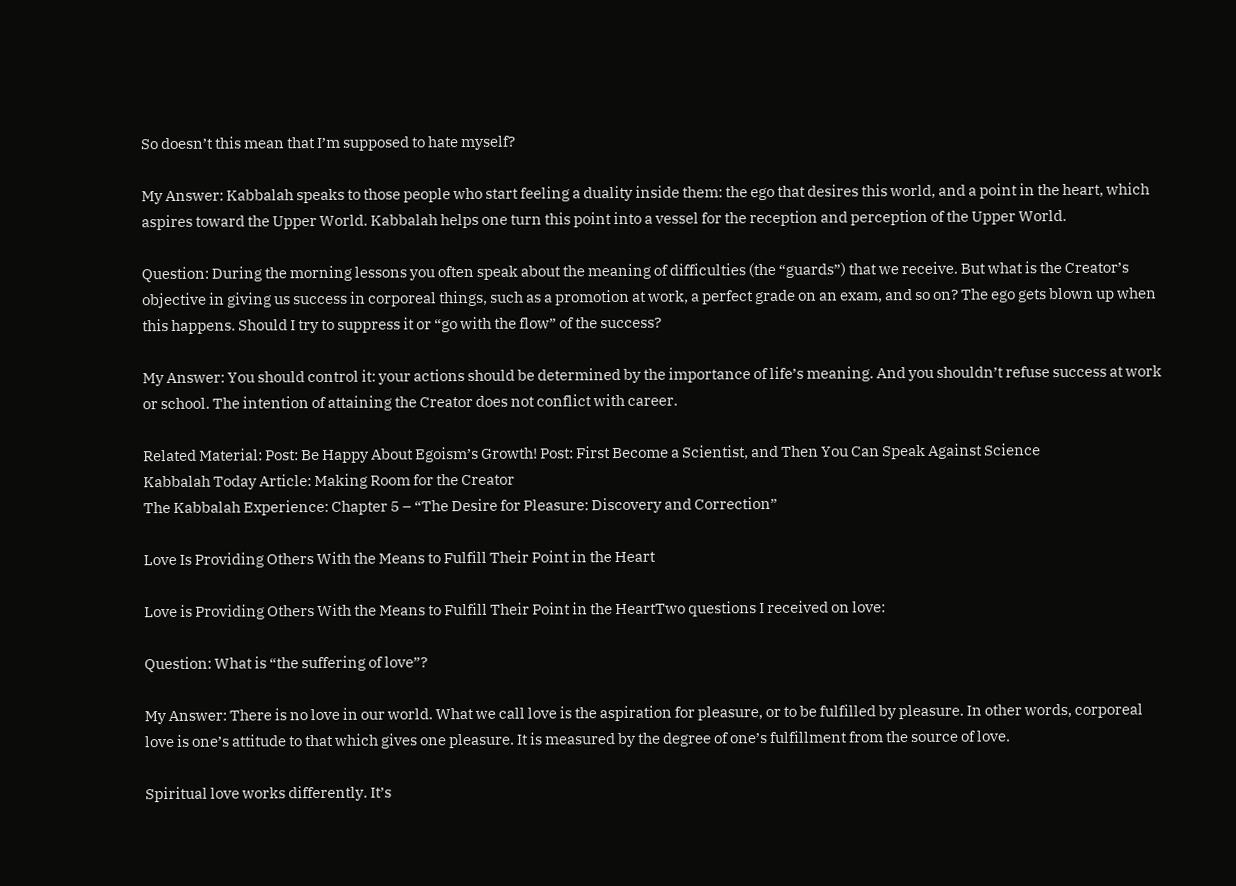So doesn’t this mean that I’m supposed to hate myself?

My Answer: Kabbalah speaks to those people who start feeling a duality inside them: the ego that desires this world, and a point in the heart, which aspires toward the Upper World. Kabbalah helps one turn this point into a vessel for the reception and perception of the Upper World.

Question: During the morning lessons you often speak about the meaning of difficulties (the “guards”) that we receive. But what is the Creator’s objective in giving us success in corporeal things, such as a promotion at work, a perfect grade on an exam, and so on? The ego gets blown up when this happens. Should I try to suppress it or “go with the flow” of the success?

My Answer: You should control it: your actions should be determined by the importance of life’s meaning. And you shouldn’t refuse success at work or school. The intention of attaining the Creator does not conflict with career.

Related Material: Post: Be Happy About Egoism’s Growth! Post: First Become a Scientist, and Then You Can Speak Against Science
Kabbalah Today Article: Making Room for the Creator
The Kabbalah Experience: Chapter 5 – “The Desire for Pleasure: Discovery and Correction”

Love Is Providing Others With the Means to Fulfill Their Point in the Heart

Love is Providing Others With the Means to Fulfill Their Point in the HeartTwo questions I received on love:

Question: What is “the suffering of love”?

My Answer: There is no love in our world. What we call love is the aspiration for pleasure, or to be fulfilled by pleasure. In other words, corporeal love is one’s attitude to that which gives one pleasure. It is measured by the degree of one’s fulfillment from the source of love.

Spiritual love works differently. It’s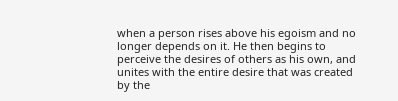when a person rises above his egoism and no longer depends on it. He then begins to perceive the desires of others as his own, and unites with the entire desire that was created by the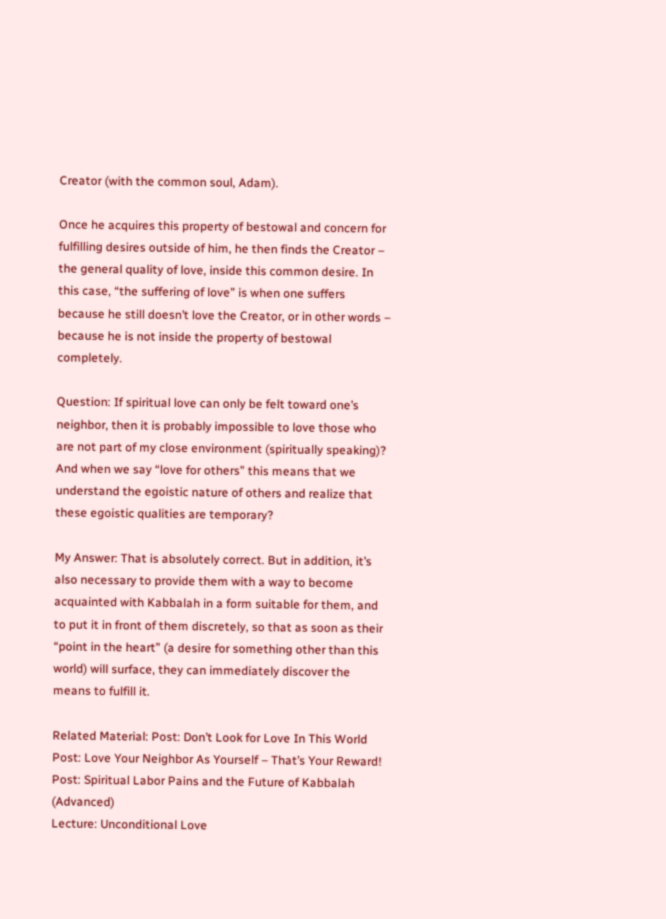Creator (with the common soul, Adam).

Once he acquires this property of bestowal and concern for fulfilling desires outside of him, he then finds the Creator – the general quality of love, inside this common desire. In this case, “the suffering of love” is when one suffers because he still doesn’t love the Creator, or in other words – because he is not inside the property of bestowal completely.

Question: If spiritual love can only be felt toward one’s neighbor, then it is probably impossible to love those who are not part of my close environment (spiritually speaking)? And when we say “love for others” this means that we understand the egoistic nature of others and realize that these egoistic qualities are temporary?

My Answer: That is absolutely correct. But in addition, it’s also necessary to provide them with a way to become acquainted with Kabbalah in a form suitable for them, and to put it in front of them discretely, so that as soon as their “point in the heart” (a desire for something other than this world) will surface, they can immediately discover the means to fulfill it.

Related Material: Post: Don’t Look for Love In This World Post: Love Your Neighbor As Yourself – That’s Your Reward! Post: Spiritual Labor Pains and the Future of Kabbalah (Advanced)
Lecture: Unconditional Love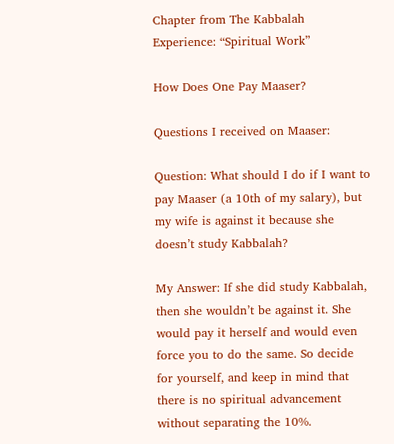Chapter from The Kabbalah Experience: “Spiritual Work”

How Does One Pay Maaser?

Questions I received on Maaser:

Question: What should I do if I want to pay Maaser (a 10th of my salary), but my wife is against it because she doesn’t study Kabbalah?

My Answer: If she did study Kabbalah, then she wouldn’t be against it. She would pay it herself and would even force you to do the same. So decide for yourself, and keep in mind that there is no spiritual advancement without separating the 10%.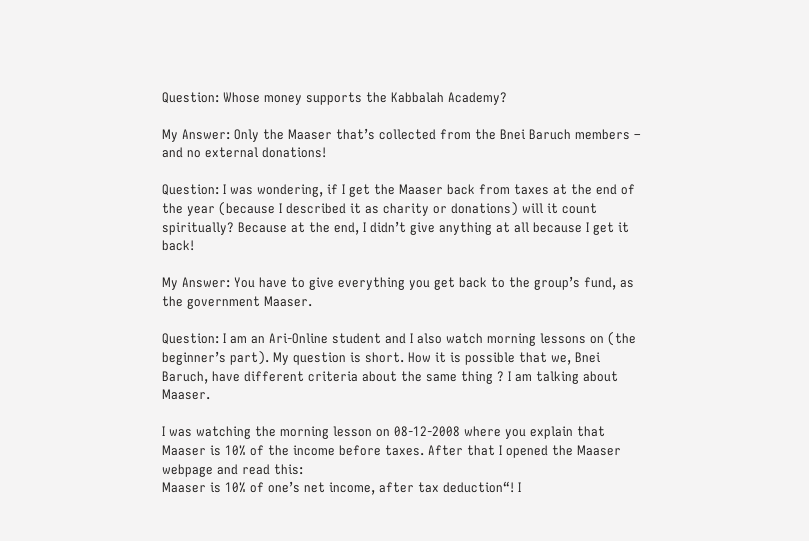Question: Whose money supports the Kabbalah Academy?

My Answer: Only the Maaser that’s collected from the Bnei Baruch members – and no external donations!

Question: I was wondering, if I get the Maaser back from taxes at the end of the year (because I described it as charity or donations) will it count spiritually? Because at the end, I didn’t give anything at all because I get it back!

My Answer: You have to give everything you get back to the group’s fund, as the government Maaser.

Question: I am an Ari-Online student and I also watch morning lessons on (the beginner’s part). My question is short. How it is possible that we, Bnei Baruch, have different criteria about the same thing ? I am talking about Maaser.

I was watching the morning lesson on 08-12-2008 where you explain that Maaser is 10% of the income before taxes. After that I opened the Maaser webpage and read this:
Maaser is 10% of one’s net income, after tax deduction“! I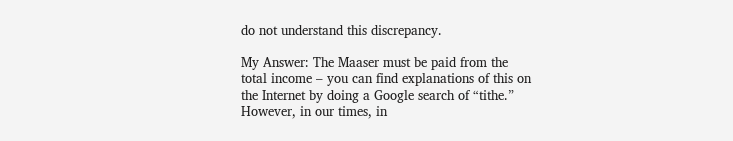do not understand this discrepancy.

My Answer: The Maaser must be paid from the total income – you can find explanations of this on the Internet by doing a Google search of “tithe.” However, in our times, in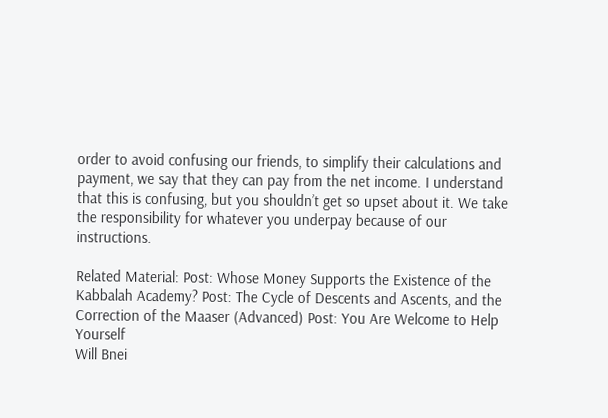order to avoid confusing our friends, to simplify their calculations and payment, we say that they can pay from the net income. I understand that this is confusing, but you shouldn’t get so upset about it. We take the responsibility for whatever you underpay because of our instructions.

Related Material: Post: Whose Money Supports the Existence of the Kabbalah Academy? Post: The Cycle of Descents and Ascents, and the Correction of the Maaser (Advanced) Post: You Are Welcome to Help Yourself
Will Bnei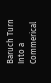Baruch Turn Into a Commerical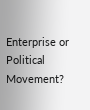Enterprise or Political Movement?